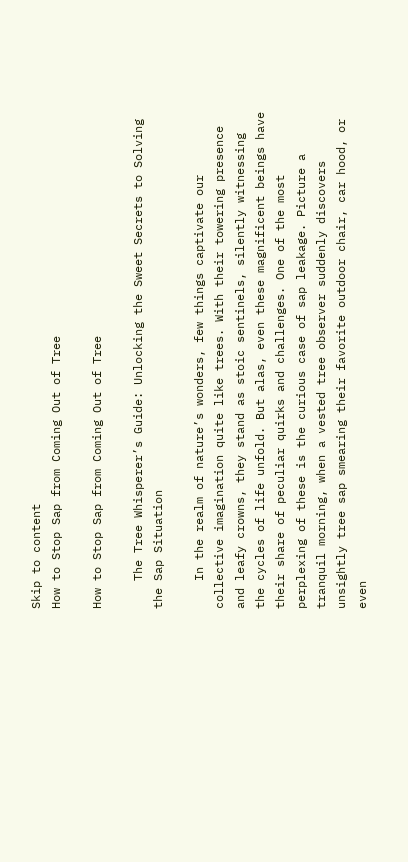Skip to content
How to Stop Sap from Coming Out of Tree

How to Stop Sap from Coming Out of Tree

    The Tree Whisperer’s Guide: Unlocking the Sweet Secrets to Solving the Sap Situation

    In the realm of nature’s wonders, few things captivate our collective imagination quite like trees. With their towering presence and leafy crowns, they stand as stoic sentinels, silently witnessing the cycles of life unfold. But alas, even these magnificent beings have their share of peculiar quirks and challenges. One of the most perplexing of these is the curious case of sap leakage. Picture a tranquil morning, when a vested tree observer suddenly discovers unsightly tree sap smearing their favorite outdoor chair, car hood, or even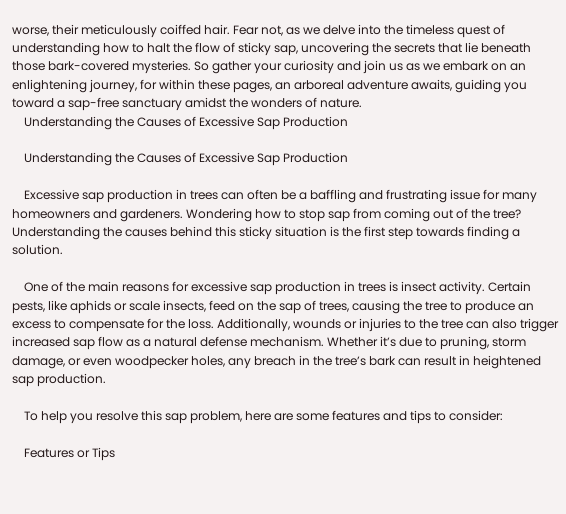worse, their meticulously coiffed hair. Fear not, as we delve into the timeless quest of understanding how to halt the flow of sticky sap, uncovering the secrets that lie beneath those bark-covered mysteries. So gather your curiosity and join us as we embark on an enlightening journey, for within these pages, an arboreal adventure awaits, guiding you toward a sap-free sanctuary amidst the wonders of nature.
    Understanding the Causes of Excessive Sap Production

    Understanding the Causes of Excessive Sap Production

    Excessive sap production in trees can often be a baffling and frustrating issue for many homeowners and gardeners. Wondering how to stop sap from coming out of the tree? Understanding the causes behind this sticky situation is the first step towards finding a solution.

    One of the main reasons for excessive sap production in trees is insect activity. Certain pests, like aphids or scale insects, feed on the sap of trees, causing the tree to produce an excess to compensate for the loss. Additionally, wounds or injuries to the tree can also trigger increased sap flow as a natural defense mechanism. Whether it’s due to pruning, storm damage, or even woodpecker holes, any breach in the tree’s bark can result in heightened sap production.

    To help you resolve this sap problem, here are some features and tips to consider:

    Features or Tips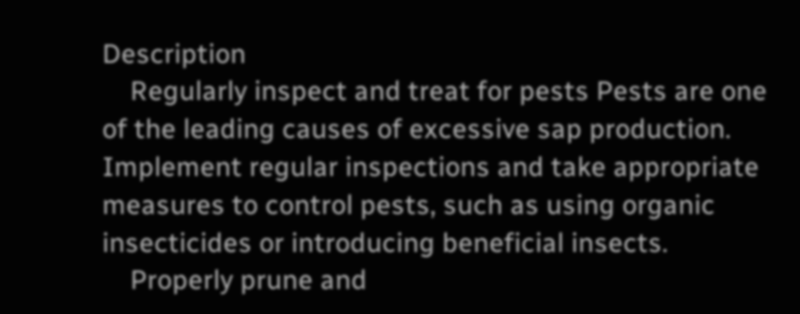Description
    Regularly inspect and treat for pests Pests are one of the leading causes of excessive sap production. Implement regular inspections and take appropriate measures to control pests, such as using organic insecticides or introducing beneficial insects.
    Properly prune and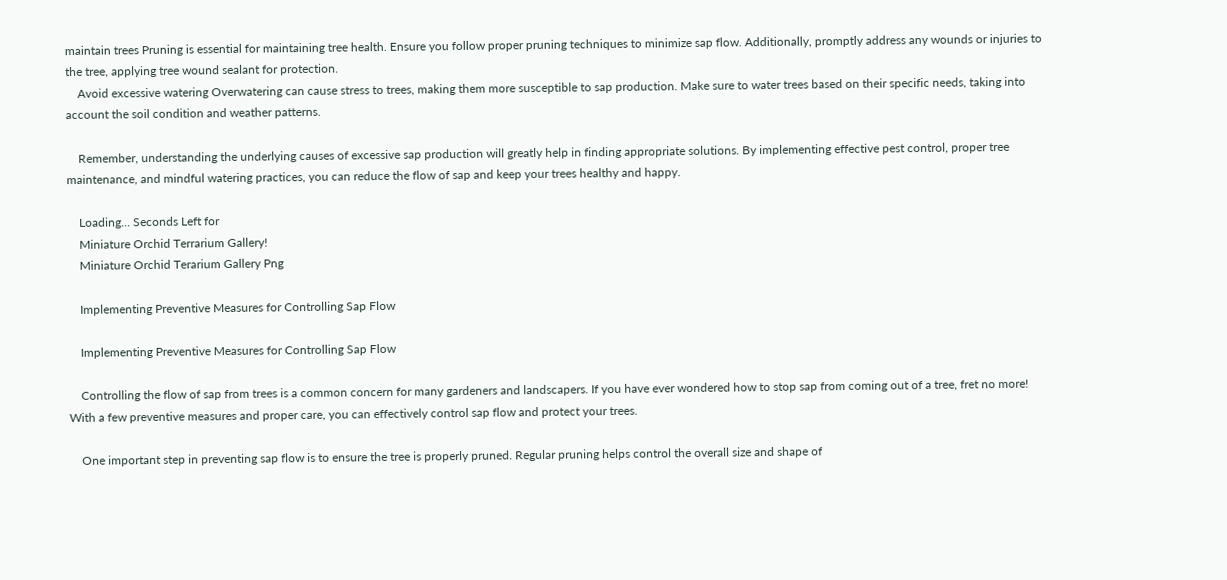maintain trees Pruning is essential for maintaining tree health. Ensure you follow proper pruning techniques to minimize sap flow. Additionally, promptly address any wounds or injuries to the tree, applying tree wound sealant for protection.
    Avoid excessive watering Overwatering can cause stress to trees, making them more susceptible to sap production. Make sure to water trees based on their specific needs, taking into account the soil condition and weather patterns.

    Remember, understanding the underlying causes of excessive sap production will greatly help in finding appropriate solutions. By implementing effective pest control, proper tree maintenance, and mindful watering practices, you can reduce the flow of sap and keep your trees healthy and happy.

    Loading... Seconds Left for
    Miniature Orchid Terrarium Gallery!
    Miniature Orchid Terarium Gallery Png

    Implementing Preventive Measures for Controlling Sap Flow

    Implementing Preventive Measures for Controlling Sap Flow

    Controlling the flow of sap from trees is a common concern for many gardeners and landscapers. If you have ever wondered how to stop sap from coming out of a tree, fret no more! With a few preventive measures and proper care, you can effectively control sap flow and protect your trees.

    One important step in preventing sap flow is to ensure the tree is properly pruned. Regular pruning helps control the overall size and shape of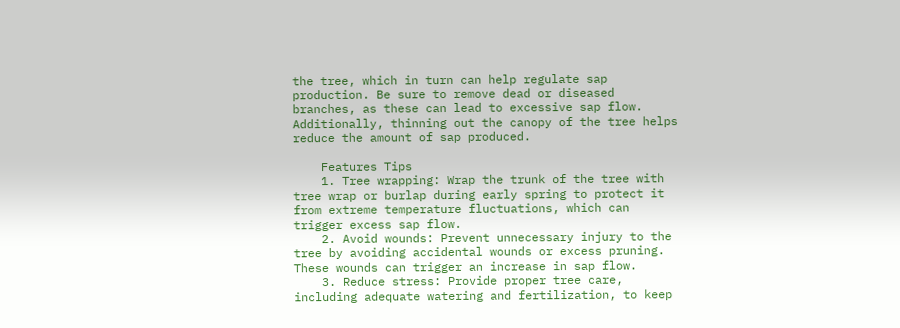the tree, which in turn can help regulate sap production. Be sure to remove dead or diseased branches, as these can lead to excessive sap flow. Additionally, thinning out the canopy of the tree helps reduce the amount of sap produced.

    Features Tips
    1. Tree wrapping: Wrap the trunk of the tree with tree wrap or burlap during early spring to protect it from extreme temperature fluctuations, which can trigger excess sap flow.
    2. Avoid wounds: Prevent unnecessary injury to the tree by avoiding accidental wounds or excess pruning. These wounds can trigger an increase in sap flow.
    3. Reduce stress: Provide proper tree care, including adequate watering and fertilization, to keep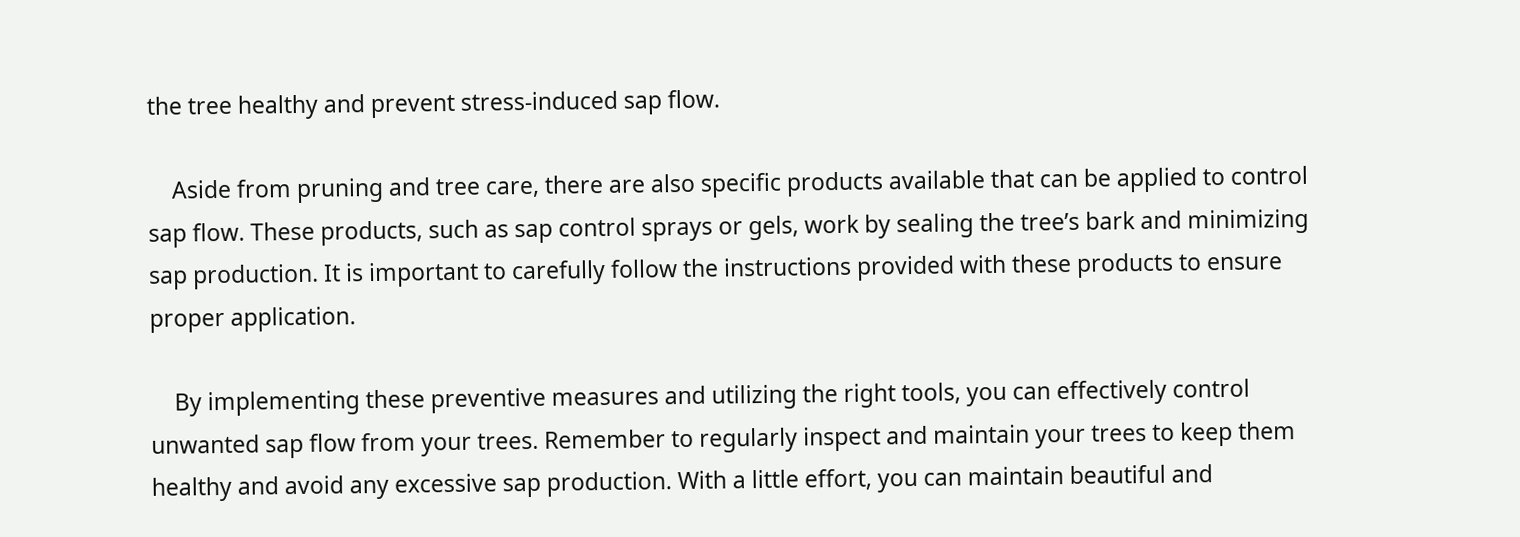the tree healthy and prevent stress-induced sap flow.

    Aside from pruning and tree care, there are also specific products available that can be applied to control sap flow. These products, such as sap control sprays or gels, work by sealing the tree’s bark and minimizing sap production. It is important to carefully follow the instructions provided with these products to ensure proper application.

    By implementing these preventive measures and utilizing the right tools, you can effectively control unwanted sap flow from your trees. Remember to regularly inspect and maintain your trees to keep them healthy and avoid any excessive sap production. With a little effort, you can maintain beautiful and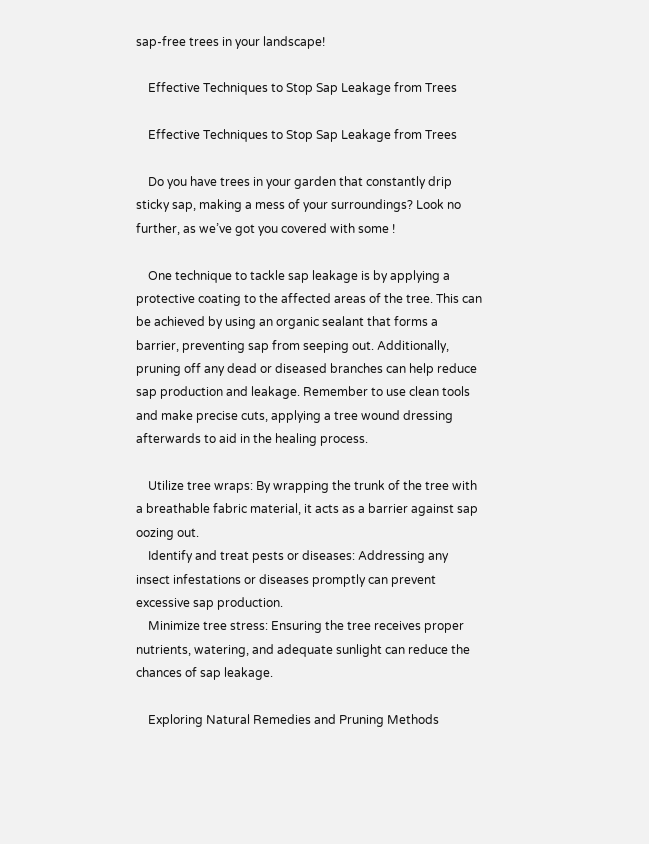sap-free trees in your landscape!

    Effective Techniques to Stop Sap Leakage from Trees

    Effective Techniques to Stop Sap Leakage from Trees

    Do you have trees in your garden that constantly drip sticky sap, making a mess of your surroundings? Look no further, as we’ve got you covered with some !

    One technique to tackle sap leakage is by applying a protective coating to the affected areas of the tree. This can be achieved by using an organic sealant that forms a barrier, preventing sap from seeping out. Additionally, pruning off any dead or diseased branches can help reduce sap production and leakage. Remember to use clean tools and make precise cuts, applying a tree wound dressing afterwards to aid in the healing process.

    Utilize tree wraps: By wrapping the trunk of the tree with a breathable fabric material, it acts as a barrier against sap oozing out.
    Identify and treat pests or diseases: Addressing any insect infestations or diseases promptly can prevent excessive sap production.
    Minimize tree stress: Ensuring the tree receives proper nutrients, watering, and adequate sunlight can reduce the chances of sap leakage.

    Exploring Natural Remedies and Pruning Methods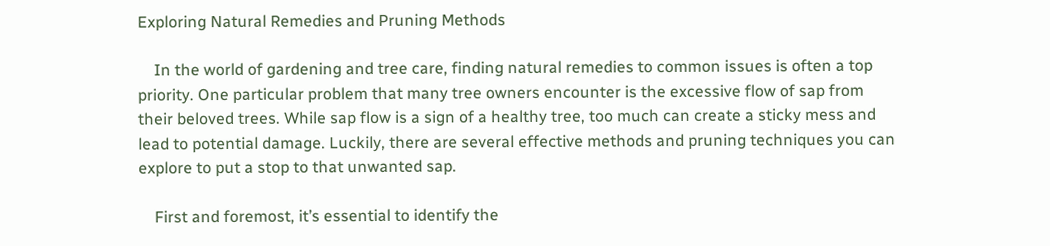Exploring Natural Remedies and Pruning Methods

    In the world of gardening and tree care, finding natural remedies to common issues is often a top priority. One particular problem that many tree owners encounter is the excessive flow of sap from their beloved trees. While sap flow is a sign of a healthy tree, too much can create a sticky mess and lead to potential damage. Luckily, there are several effective methods and pruning techniques you can explore to put a stop to that unwanted sap.

    First and foremost, it’s essential to identify the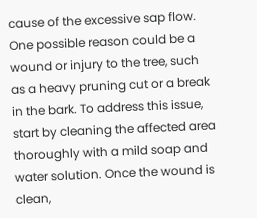cause of the excessive sap flow. One possible reason could be a wound or injury to the tree, such as a heavy pruning cut or a break in the bark. To address this issue, start by cleaning the affected area thoroughly with a mild soap and water solution. Once the wound is clean,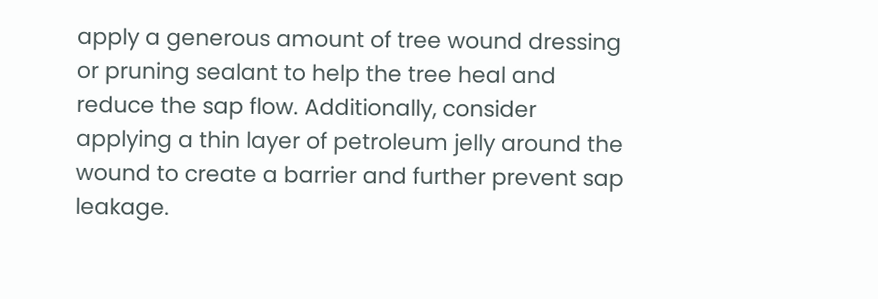apply a generous amount of tree wound dressing or pruning sealant to help the tree heal and reduce the sap flow. Additionally, consider applying a thin layer of petroleum jelly around the wound to create a barrier and further prevent sap leakage.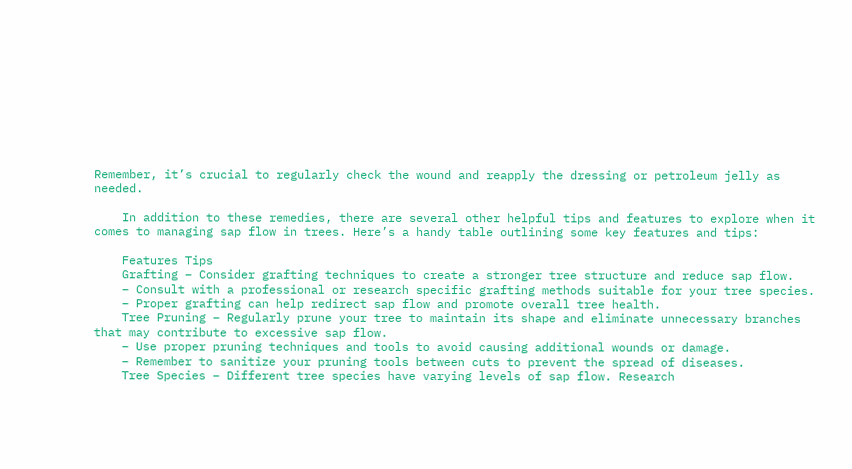Remember, it’s crucial to regularly check the wound and reapply the dressing or petroleum jelly as needed.

    In addition to these remedies, there are several other helpful tips and features to explore when it comes to managing sap flow in trees. Here’s a handy table outlining some key features and tips:

    Features Tips
    Grafting – Consider grafting techniques to create a stronger tree structure and reduce sap flow.
    – Consult with a professional or research specific grafting methods suitable for your tree species.
    – Proper grafting can help redirect sap flow and promote overall tree health.
    Tree Pruning – Regularly prune your tree to maintain its shape and eliminate unnecessary branches that may contribute to excessive sap flow.
    – Use proper pruning techniques and tools to avoid causing additional wounds or damage.
    – Remember to sanitize your pruning tools between cuts to prevent the spread of diseases.
    Tree Species – Different tree species have varying levels of sap flow. Research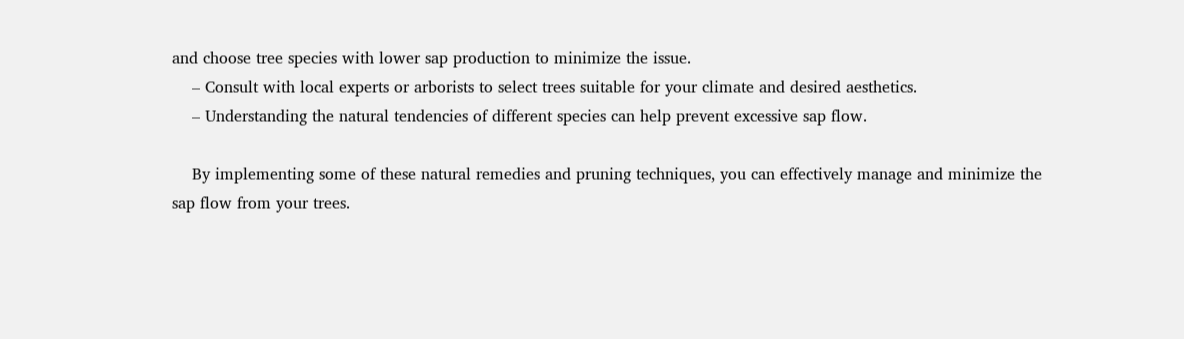and choose tree species with lower sap production to minimize the issue.
    – Consult with local experts or arborists to select trees suitable for your climate and desired aesthetics.
    – Understanding the natural tendencies of different species can help prevent excessive sap flow.

    By implementing some of these natural remedies and pruning techniques, you can effectively manage and minimize the sap flow from your trees.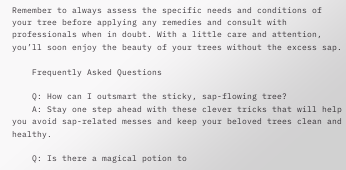Remember to always assess the specific needs and conditions of your tree before applying any remedies and consult with professionals when in doubt. With a little care and attention, you’ll soon enjoy the beauty of your trees without the excess sap.

    Frequently Asked Questions

    Q: How can I outsmart the sticky, sap-flowing tree?
    A: Stay one step ahead with these clever tricks that will help you avoid sap-related messes and keep your beloved trees clean and healthy.

    Q: Is there a magical potion to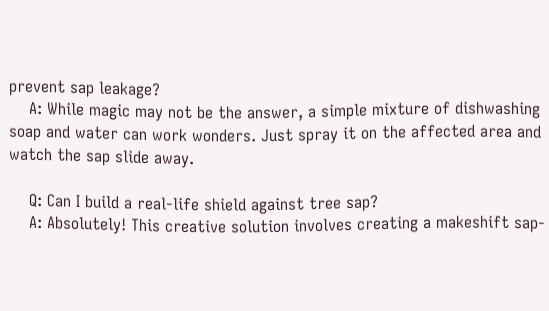prevent sap leakage?
    A: While magic may not be the answer, a simple mixture of dishwashing soap and water can work wonders. Just spray it on the affected area and watch the sap slide away.

    Q: Can I build a real-life shield against tree sap?
    A: Absolutely! This creative solution involves creating a makeshift sap-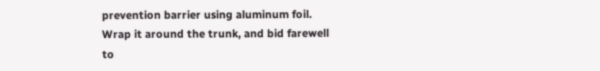prevention barrier using aluminum foil. Wrap it around the trunk, and bid farewell to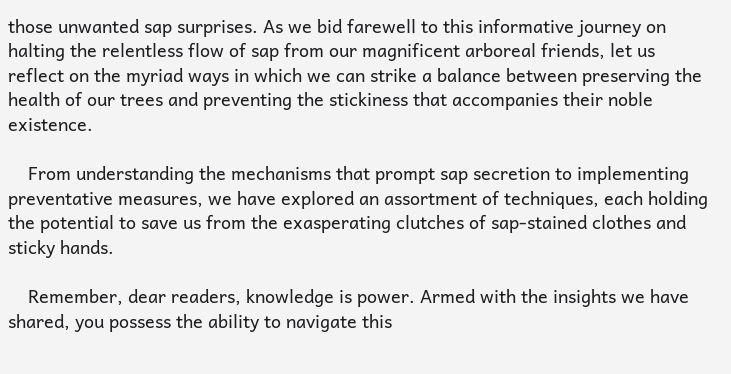those unwanted sap surprises. As we bid farewell to this informative journey on halting the relentless flow of sap from our magnificent arboreal friends, let us reflect on the myriad ways in which we can strike a balance between preserving the health of our trees and preventing the stickiness that accompanies their noble existence.

    From understanding the mechanisms that prompt sap secretion to implementing preventative measures, we have explored an assortment of techniques, each holding the potential to save us from the exasperating clutches of sap-stained clothes and sticky hands.

    Remember, dear readers, knowledge is power. Armed with the insights we have shared, you possess the ability to navigate this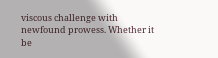viscous challenge with newfound prowess. Whether it be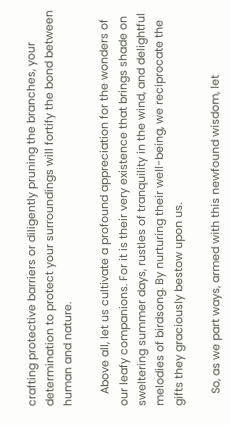crafting protective barriers or diligently pruning the branches, your determination to protect your surroundings will fortify the bond between human and nature.

    Above all, let us cultivate a profound appreciation for the wonders of our leafy companions. For it is their very existence that brings shade on sweltering summer days, rustles of tranquility in the wind, and delightful melodies of birdsong. By nurturing their well-being, we reciprocate the gifts they graciously bestow upon us.

    So, as we part ways, armed with this newfound wisdom, let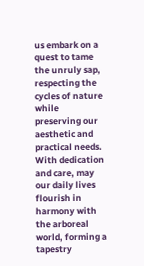us embark on a quest to tame the unruly sap, respecting the cycles of nature while preserving our aesthetic and practical needs. With dedication and care, may our daily lives flourish in harmony with the arboreal world, forming a tapestry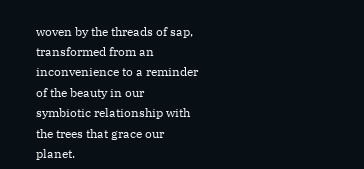woven by the threads of sap, transformed from an inconvenience to a reminder of the beauty in our symbiotic relationship with the trees that grace our planet.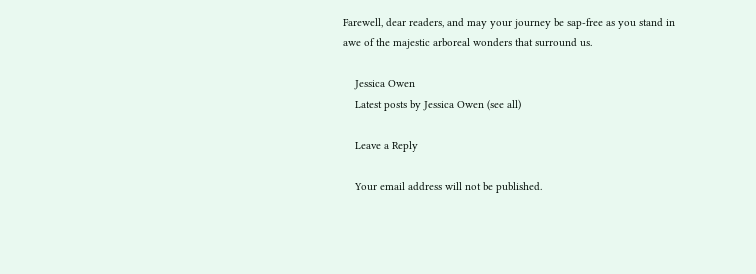Farewell, dear readers, and may your journey be sap-free as you stand in awe of the majestic arboreal wonders that surround us.

    Jessica Owen
    Latest posts by Jessica Owen (see all)

    Leave a Reply

    Your email address will not be published.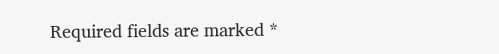Required fields are marked *